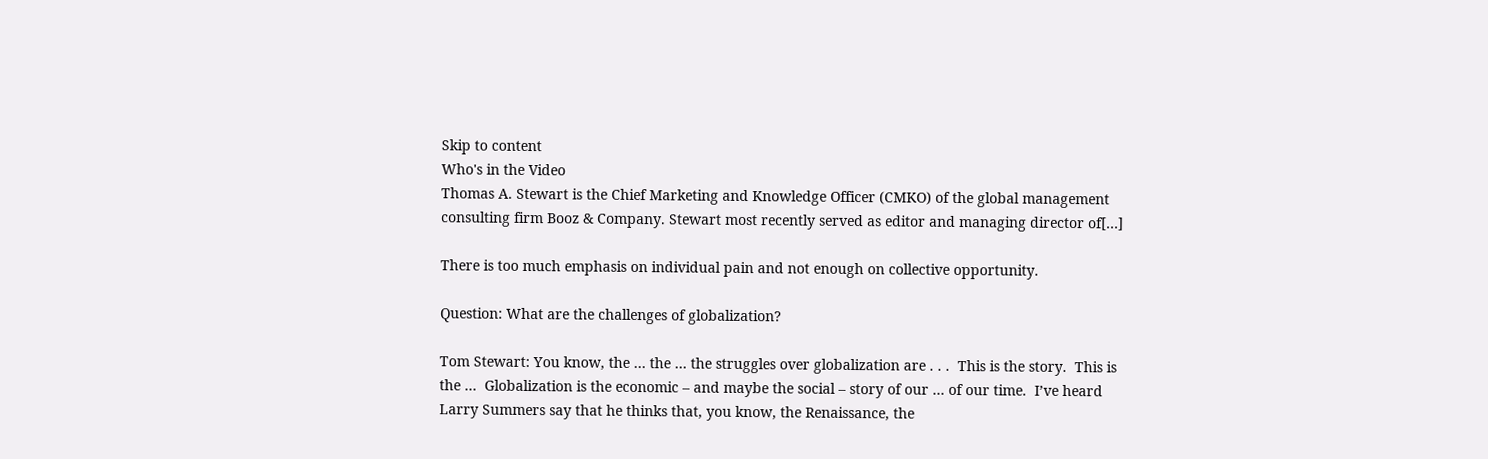Skip to content
Who's in the Video
Thomas A. Stewart is the Chief Marketing and Knowledge Officer (CMKO) of the global management consulting firm Booz & Company. Stewart most recently served as editor and managing director of[…]

There is too much emphasis on individual pain and not enough on collective opportunity.

Question: What are the challenges of globalization?

Tom Stewart: You know, the … the … the struggles over globalization are . . .  This is the story.  This is the …  Globalization is the economic – and maybe the social – story of our … of our time.  I’ve heard Larry Summers say that he thinks that, you know, the Renaissance, the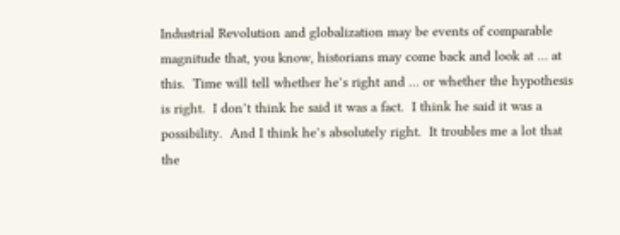Industrial Revolution and globalization may be events of comparable magnitude that, you know, historians may come back and look at … at this.  Time will tell whether he’s right and … or whether the hypothesis is right.  I don’t think he said it was a fact.  I think he said it was a possibility.  And I think he’s absolutely right.  It troubles me a lot that the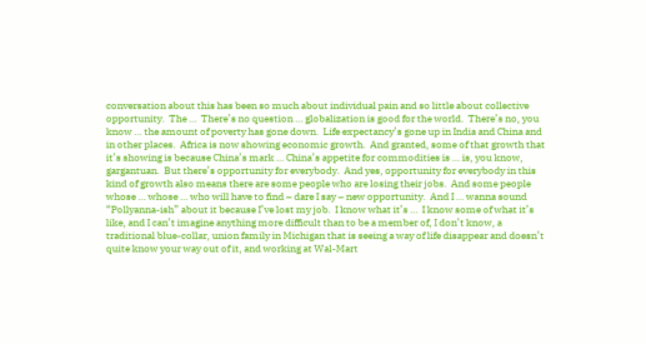conversation about this has been so much about individual pain and so little about collective opportunity.  The …  There’s no question … globalization is good for the world.  There’s no, you know … the amount of poverty has gone down.  Life expectancy’s gone up in India and China and in other places.  Africa is now showing economic growth.  And granted, some of that growth that it’s showing is because China’s mark … China’s appetite for commodities is … is, you know, gargantuan.  But there’s opportunity for everybody.  And yes, opportunity for everybody in this kind of growth also means there are some people who are losing their jobs.  And some people whose … whose … who will have to find – dare I say – new opportunity.  And I … wanna sound “Pollyanna-ish” about it because I’ve lost my job.  I know what it’s …  I know some of what it’s like, and I can’t imagine anything more difficult than to be a member of, I don’t know, a traditional blue-collar, union family in Michigan that is seeing a way of life disappear and doesn’t quite know your way out of it, and working at Wal-Mart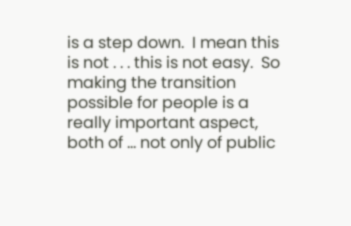is a step down.  I mean this is not . . . this is not easy.  So making the transition possible for people is a really important aspect, both of … not only of public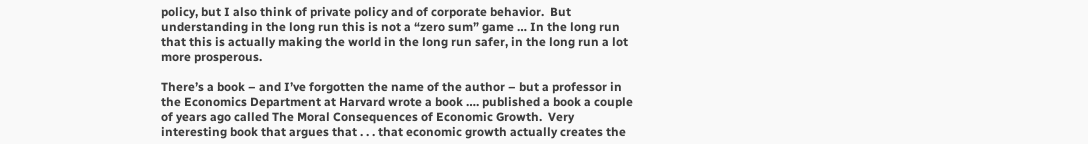policy, but I also think of private policy and of corporate behavior.  But understanding in the long run this is not a “zero sum” game … In the long run that this is actually making the world in the long run safer, in the long run a lot more prosperous.

There’s a book – and I’ve forgotten the name of the author – but a professor in the Economics Department at Harvard wrote a book …. published a book a couple of years ago called The Moral Consequences of Economic Growth.  Very interesting book that argues that . . . that economic growth actually creates the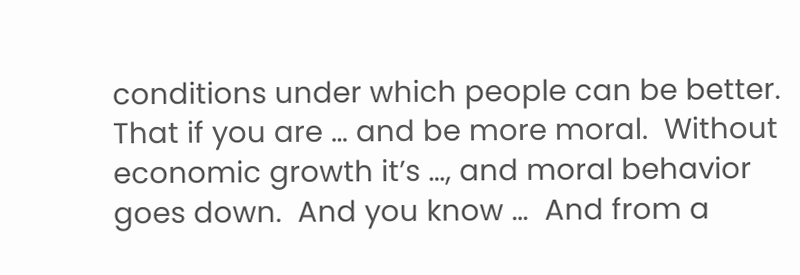conditions under which people can be better.  That if you are … and be more moral.  Without economic growth it’s …, and moral behavior goes down.  And you know …  And from a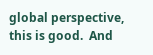global perspective, this is good.  And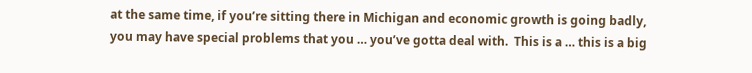at the same time, if you’re sitting there in Michigan and economic growth is going badly, you may have special problems that you … you’ve gotta deal with.  This is a … this is a big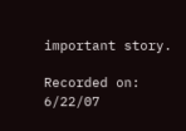important story.

Recorded on: 6/22/07